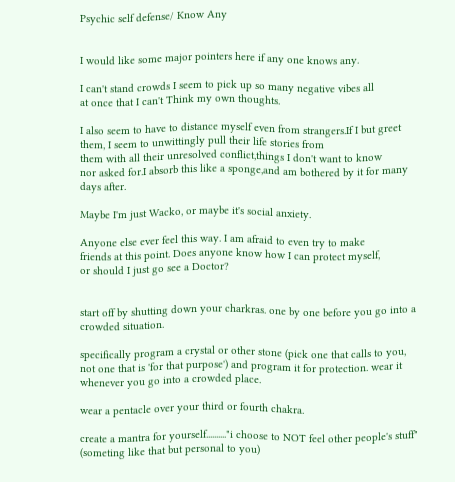Psychic self defense/ Know Any


I would like some major pointers here if any one knows any.

I can't stand crowds I seem to pick up so many negative vibes all
at once that I can't Think my own thoughts.

I also seem to have to distance myself even from strangers.If I but greet them, I seem to unwittingly pull their life stories from
them with all their unresolved conflict,things I don't want to know
nor asked for.I absorb this like a sponge,and am bothered by it for many days after.

Maybe I'm just Wacko, or maybe it's social anxiety.

Anyone else ever feel this way. I am afraid to even try to make
friends at this point. Does anyone know how I can protect myself,
or should I just go see a Doctor?


start off by shutting down your charkras. one by one before you go into a crowded situation.

specifically program a crystal or other stone (pick one that calls to you, not one that is 'for that purpose') and program it for protection. wear it whenever you go into a crowded place.

wear a pentacle over your third or fourth chakra.

create a mantra for yourself.........."i choose to NOT feel other people's stuff" (someting like that but personal to you)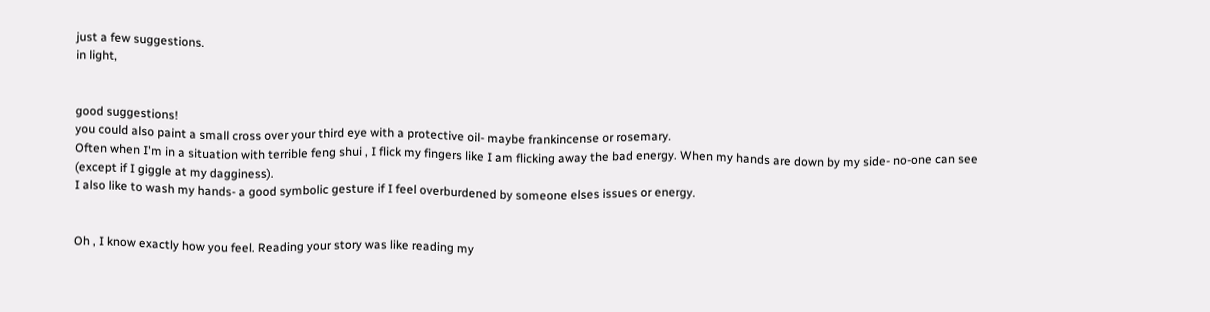just a few suggestions.
in light,


good suggestions!
you could also paint a small cross over your third eye with a protective oil- maybe frankincense or rosemary.
Often when I'm in a situation with terrible feng shui , I flick my fingers like I am flicking away the bad energy. When my hands are down by my side- no-one can see (except if I giggle at my dagginess).
I also like to wash my hands- a good symbolic gesture if I feel overburdened by someone elses issues or energy.


Oh , I know exactly how you feel. Reading your story was like reading my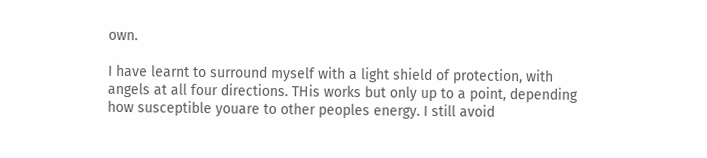own.

I have learnt to surround myself with a light shield of protection, with angels at all four directions. THis works but only up to a point, depending how susceptible youare to other peoples energy. I still avoid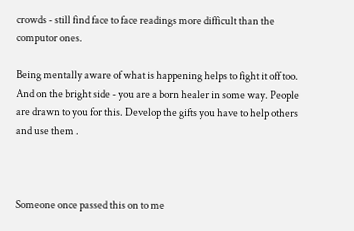crowds - still find face to face readings more difficult than the computor ones.

Being mentally aware of what is happening helps to fight it off too. And on the bright side - you are a born healer in some way. People are drawn to you for this. Develop the gifts you have to help others and use them .



Someone once passed this on to me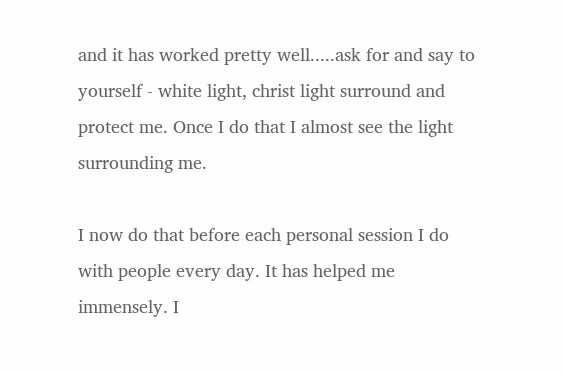and it has worked pretty well.....ask for and say to yourself - white light, christ light surround and protect me. Once I do that I almost see the light surrounding me.

I now do that before each personal session I do with people every day. It has helped me immensely. I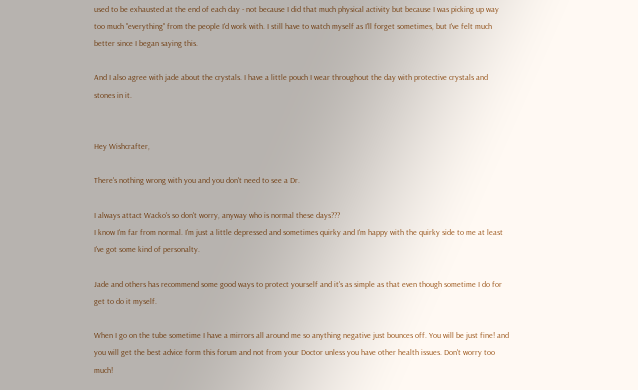used to be exhausted at the end of each day - not because I did that much physical activity but because I was picking up way too much "everything" from the people I'd work with. I still have to watch myself as I'll forget sometimes, but I've felt much better since I began saying this.

And I also agree with jade about the crystals. I have a little pouch I wear throughout the day with protective crystals and stones in it.


Hey Wishcrafter,

There's nothing wrong with you and you don't need to see a Dr.

I always attact Wacko's so don't worry, anyway who is normal these days???
I know I'm far from normal. I'm just a little depressed and sometimes quirky and I'm happy with the quirky side to me at least I've got some kind of personalty.

Jade and others has recommend some good ways to protect yourself and it's as simple as that even though sometime I do for get to do it myself.

When I go on the tube sometime I have a mirrors all around me so anything negative just bounces off. You will be just fine! and you will get the best advice form this forum and not from your Doctor unless you have other health issues. Don't worry too much!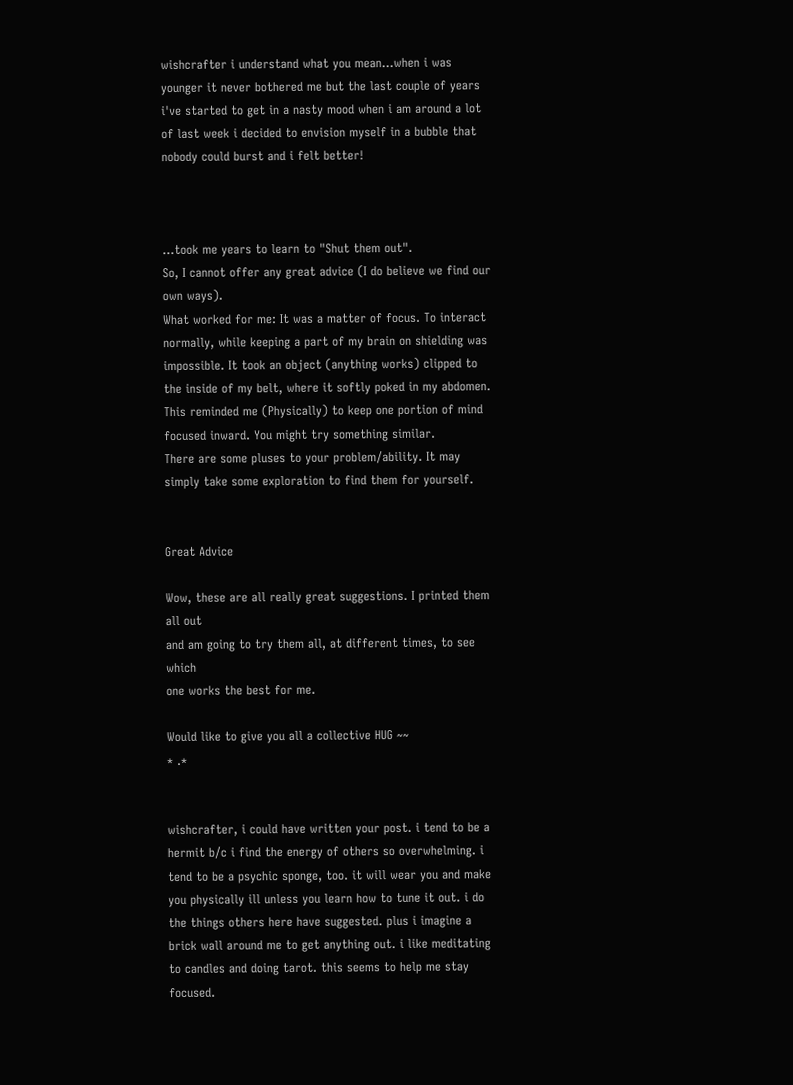wishcrafter i understand what you mean...when i was younger it never bothered me but the last couple of years i've started to get in a nasty mood when i am around a lot of last week i decided to envision myself in a bubble that nobody could burst and i felt better!



...took me years to learn to "Shut them out".
So, I cannot offer any great advice (I do believe we find our own ways).
What worked for me: It was a matter of focus. To interact normally, while keeping a part of my brain on shielding was impossible. It took an object (anything works) clipped to the inside of my belt, where it softly poked in my abdomen. This reminded me (Physically) to keep one portion of mind focused inward. You might try something similar.
There are some pluses to your problem/ability. It may simply take some exploration to find them for yourself.


Great Advice

Wow, these are all really great suggestions. I printed them all out
and am going to try them all, at different times, to see which
one works the best for me.

Would like to give you all a collective HUG ~~
* .*


wishcrafter, i could have written your post. i tend to be a hermit b/c i find the energy of others so overwhelming. i tend to be a psychic sponge, too. it will wear you and make you physically ill unless you learn how to tune it out. i do the things others here have suggested. plus i imagine a brick wall around me to get anything out. i like meditating to candles and doing tarot. this seems to help me stay focused.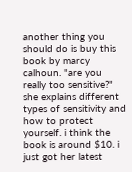another thing you should do is buy this book by marcy calhoun. "are you really too sensitive?" she explains different types of sensitivity and how to protect yourself. i think the book is around $10. i just got her latest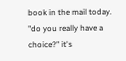book in the mail today. "do you really have a choice?" it's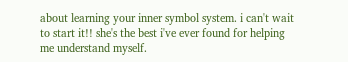about learning your inner symbol system. i can't wait to start it!! she's the best i've ever found for helping me understand myself.